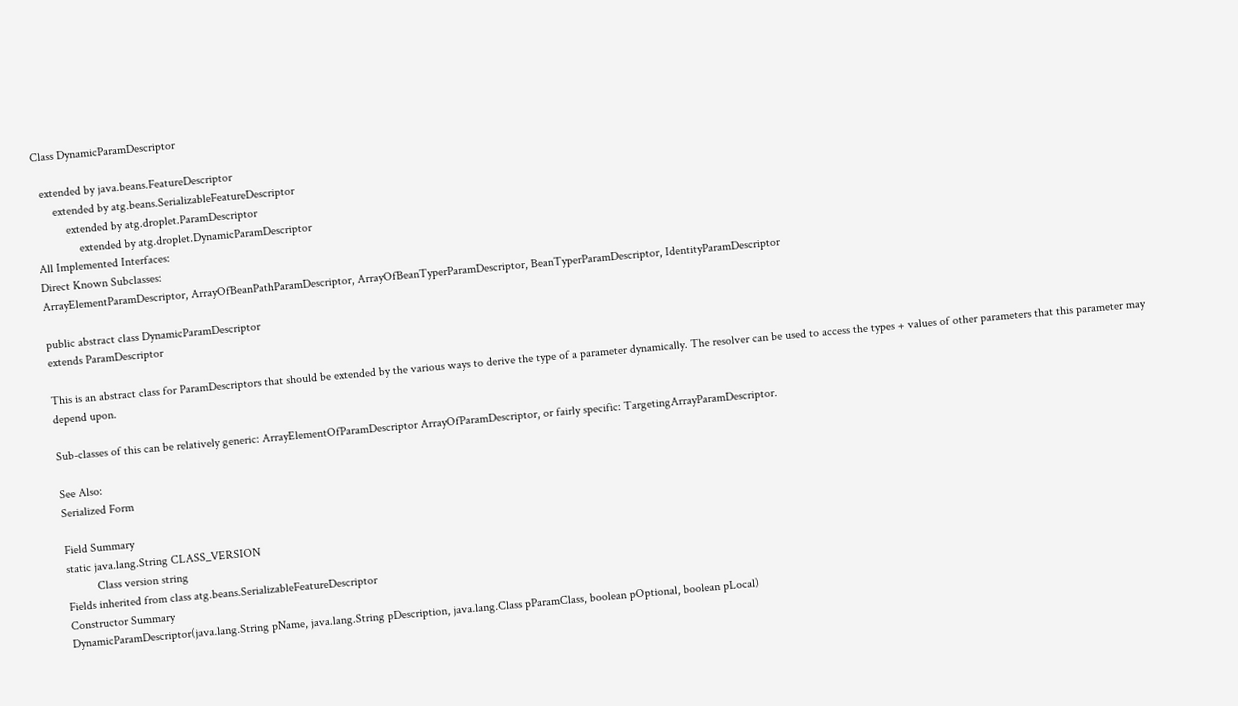Class DynamicParamDescriptor

  extended by java.beans.FeatureDescriptor
      extended by atg.beans.SerializableFeatureDescriptor
          extended by atg.droplet.ParamDescriptor
              extended by atg.droplet.DynamicParamDescriptor
All Implemented Interfaces:
Direct Known Subclasses:
ArrayElementParamDescriptor, ArrayOfBeanPathParamDescriptor, ArrayOfBeanTyperParamDescriptor, BeanTyperParamDescriptor, IdentityParamDescriptor

public abstract class DynamicParamDescriptor
extends ParamDescriptor

This is an abstract class for ParamDescriptors that should be extended by the various ways to derive the type of a parameter dynamically. The resolver can be used to access the types + values of other parameters that this parameter may depend upon.

Sub-classes of this can be relatively generic: ArrayElementOfParamDescriptor ArrayOfParamDescriptor, or fairly specific: TargetingArrayParamDescriptor.

See Also:
Serialized Form

Field Summary
static java.lang.String CLASS_VERSION
          Class version string
Fields inherited from class atg.beans.SerializableFeatureDescriptor
Constructor Summary
DynamicParamDescriptor(java.lang.String pName, java.lang.String pDescription, java.lang.Class pParamClass, boolean pOptional, boolean pLocal)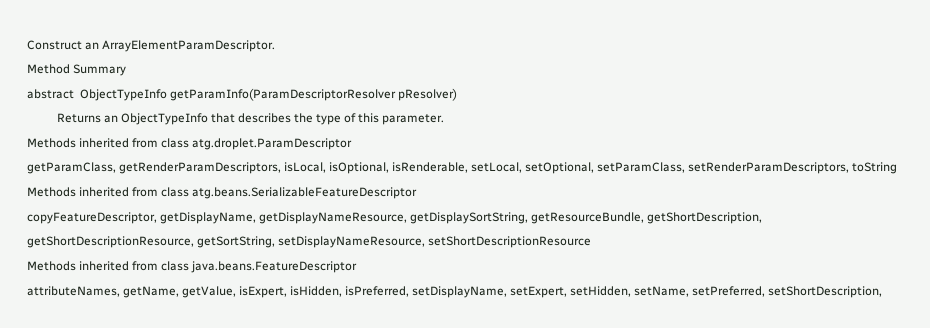Construct an ArrayElementParamDescriptor.
Method Summary
abstract  ObjectTypeInfo getParamInfo(ParamDescriptorResolver pResolver)
          Returns an ObjectTypeInfo that describes the type of this parameter.
Methods inherited from class atg.droplet.ParamDescriptor
getParamClass, getRenderParamDescriptors, isLocal, isOptional, isRenderable, setLocal, setOptional, setParamClass, setRenderParamDescriptors, toString
Methods inherited from class atg.beans.SerializableFeatureDescriptor
copyFeatureDescriptor, getDisplayName, getDisplayNameResource, getDisplaySortString, getResourceBundle, getShortDescription, getShortDescriptionResource, getSortString, setDisplayNameResource, setShortDescriptionResource
Methods inherited from class java.beans.FeatureDescriptor
attributeNames, getName, getValue, isExpert, isHidden, isPreferred, setDisplayName, setExpert, setHidden, setName, setPreferred, setShortDescription,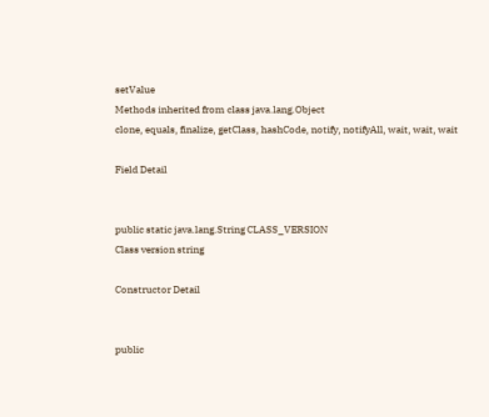setValue
Methods inherited from class java.lang.Object
clone, equals, finalize, getClass, hashCode, notify, notifyAll, wait, wait, wait

Field Detail


public static java.lang.String CLASS_VERSION
Class version string

Constructor Detail


public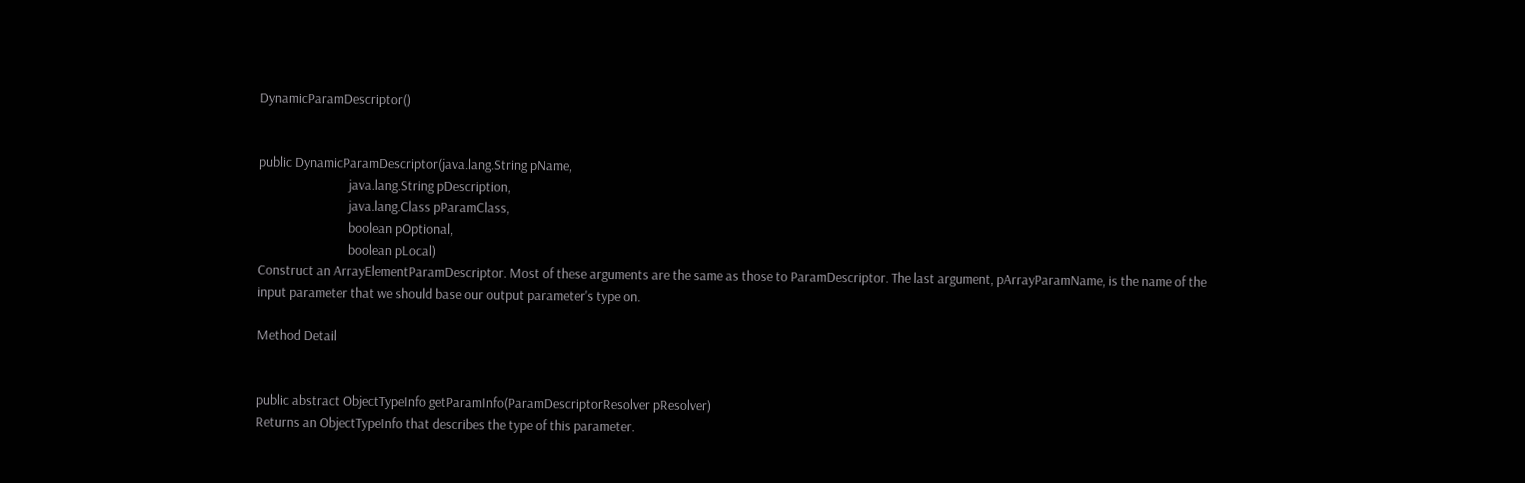DynamicParamDescriptor()


public DynamicParamDescriptor(java.lang.String pName,
                              java.lang.String pDescription,
                              java.lang.Class pParamClass,
                              boolean pOptional,
                              boolean pLocal)
Construct an ArrayElementParamDescriptor. Most of these arguments are the same as those to ParamDescriptor. The last argument, pArrayParamName, is the name of the input parameter that we should base our output parameter's type on.

Method Detail


public abstract ObjectTypeInfo getParamInfo(ParamDescriptorResolver pResolver)
Returns an ObjectTypeInfo that describes the type of this parameter.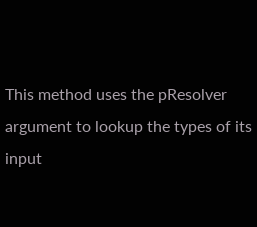This method uses the pResolver argument to lookup the types of its input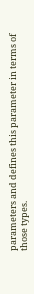parameters and defines this parameter in terms of those types.